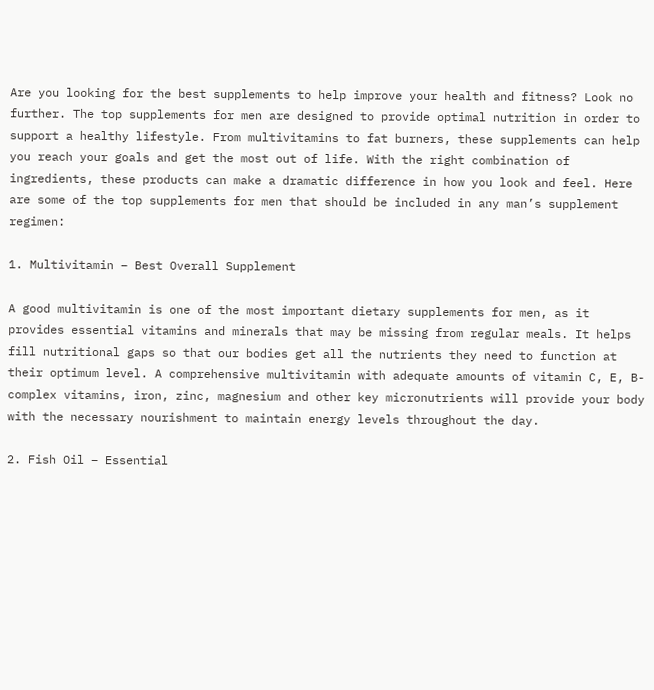Are you looking for the best supplements to help improve your health and fitness? Look no further. The top supplements for men are designed to provide optimal nutrition in order to support a healthy lifestyle. From multivitamins to fat burners, these supplements can help you reach your goals and get the most out of life. With the right combination of ingredients, these products can make a dramatic difference in how you look and feel. Here are some of the top supplements for men that should be included in any man’s supplement regimen:

1. Multivitamin – Best Overall Supplement

A good multivitamin is one of the most important dietary supplements for men, as it provides essential vitamins and minerals that may be missing from regular meals. It helps fill nutritional gaps so that our bodies get all the nutrients they need to function at their optimum level. A comprehensive multivitamin with adequate amounts of vitamin C, E, B-complex vitamins, iron, zinc, magnesium and other key micronutrients will provide your body with the necessary nourishment to maintain energy levels throughout the day.

2. Fish Oil – Essential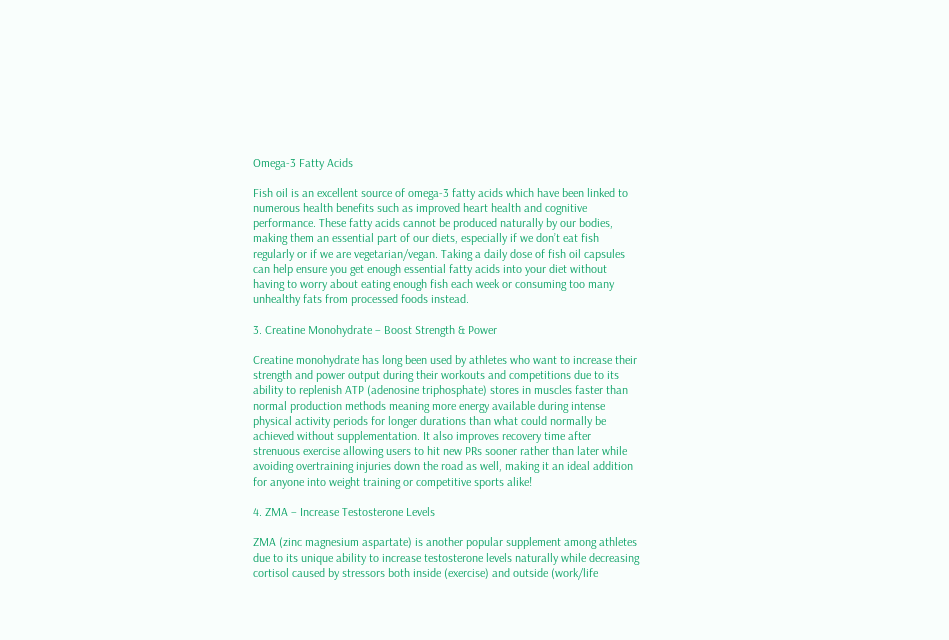Omega-3 Fatty Acids

Fish oil is an excellent source of omega-3 fatty acids which have been linked to numerous health benefits such as improved heart health and cognitive performance. These fatty acids cannot be produced naturally by our bodies, making them an essential part of our diets, especially if we don’t eat fish regularly or if we are vegetarian/vegan. Taking a daily dose of fish oil capsules can help ensure you get enough essential fatty acids into your diet without having to worry about eating enough fish each week or consuming too many unhealthy fats from processed foods instead.

3. Creatine Monohydrate – Boost Strength & Power

Creatine monohydrate has long been used by athletes who want to increase their strength and power output during their workouts and competitions due to its ability to replenish ATP (adenosine triphosphate) stores in muscles faster than normal production methods meaning more energy available during intense physical activity periods for longer durations than what could normally be achieved without supplementation. It also improves recovery time after strenuous exercise allowing users to hit new PRs sooner rather than later while avoiding overtraining injuries down the road as well, making it an ideal addition for anyone into weight training or competitive sports alike!

4. ZMA – Increase Testosterone Levels

ZMA (zinc magnesium aspartate) is another popular supplement among athletes due to its unique ability to increase testosterone levels naturally while decreasing cortisol caused by stressors both inside (exercise) and outside (work/life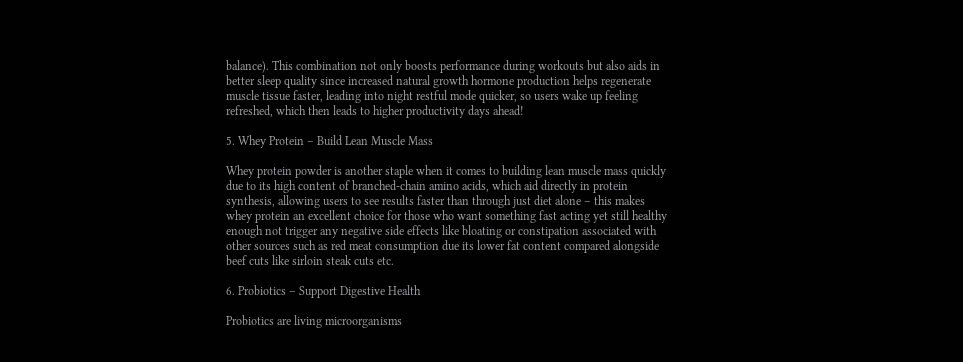balance). This combination not only boosts performance during workouts but also aids in better sleep quality since increased natural growth hormone production helps regenerate muscle tissue faster, leading into night restful mode quicker, so users wake up feeling refreshed, which then leads to higher productivity days ahead!

5. Whey Protein – Build Lean Muscle Mass

Whey protein powder is another staple when it comes to building lean muscle mass quickly due to its high content of branched-chain amino acids, which aid directly in protein synthesis, allowing users to see results faster than through just diet alone – this makes whey protein an excellent choice for those who want something fast acting yet still healthy enough not trigger any negative side effects like bloating or constipation associated with other sources such as red meat consumption due its lower fat content compared alongside beef cuts like sirloin steak cuts etc.

6. Probiotics – Support Digestive Health

Probiotics are living microorganisms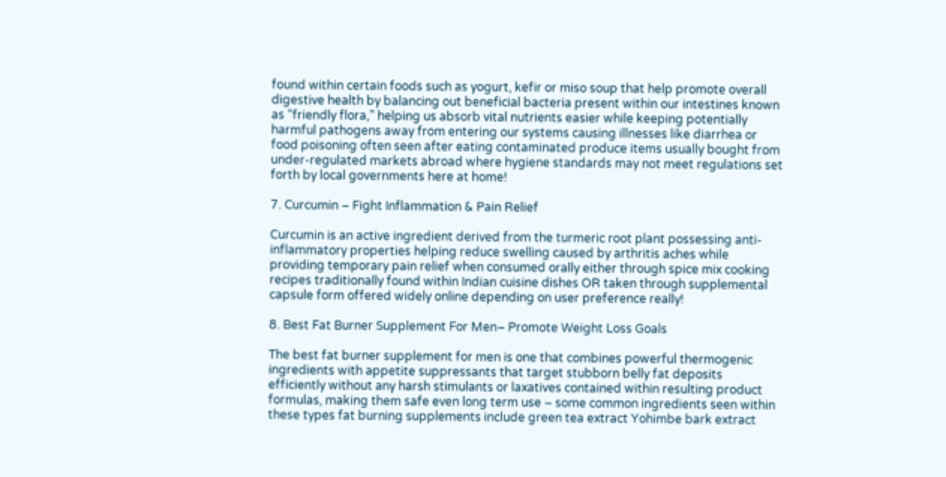found within certain foods such as yogurt, kefir or miso soup that help promote overall digestive health by balancing out beneficial bacteria present within our intestines known as “friendly flora,” helping us absorb vital nutrients easier while keeping potentially harmful pathogens away from entering our systems causing illnesses like diarrhea or food poisoning often seen after eating contaminated produce items usually bought from under-regulated markets abroad where hygiene standards may not meet regulations set forth by local governments here at home!

7. Curcumin – Fight Inflammation & Pain Relief

Curcumin is an active ingredient derived from the turmeric root plant possessing anti-inflammatory properties helping reduce swelling caused by arthritis aches while providing temporary pain relief when consumed orally either through spice mix cooking recipes traditionally found within Indian cuisine dishes OR taken through supplemental capsule form offered widely online depending on user preference really!

8. Best Fat Burner Supplement For Men– Promote Weight Loss Goals

The best fat burner supplement for men is one that combines powerful thermogenic ingredients with appetite suppressants that target stubborn belly fat deposits efficiently without any harsh stimulants or laxatives contained within resulting product formulas, making them safe even long term use – some common ingredients seen within these types fat burning supplements include green tea extract Yohimbe bark extract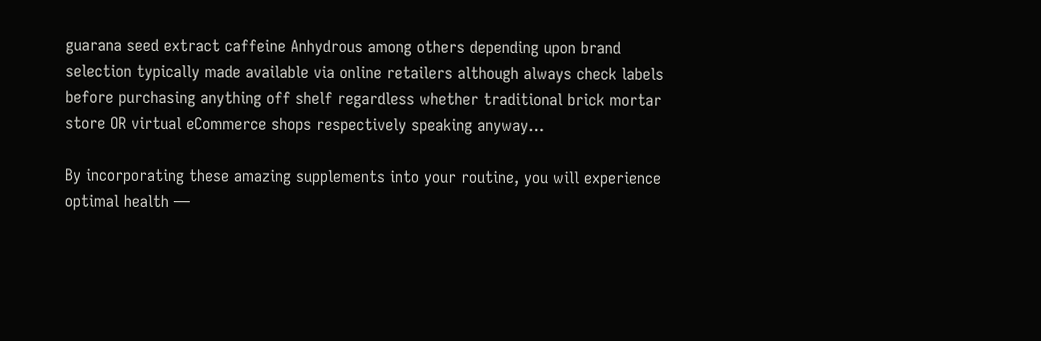guarana seed extract caffeine Anhydrous among others depending upon brand selection typically made available via online retailers although always check labels before purchasing anything off shelf regardless whether traditional brick mortar store OR virtual eCommerce shops respectively speaking anyway…

By incorporating these amazing supplements into your routine, you will experience optimal health —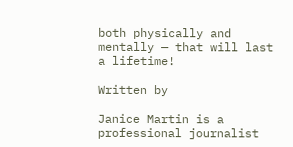both physically and mentally — that will last a lifetime!

Written by

Janice Martin is a professional journalist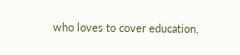who loves to cover education,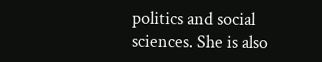politics and social sciences. She is also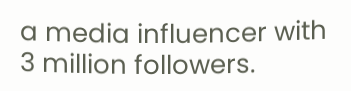a media influencer with 3 million followers.